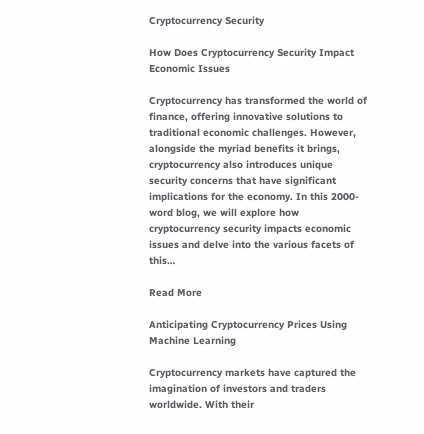Cryptocurrency Security

How Does Cryptocurrency Security Impact Economic Issues

Cryptocurrency has transformed the world of finance, offering innovative solutions to traditional economic challenges. However, alongside the myriad benefits it brings, cryptocurrency also introduces unique security concerns that have significant implications for the economy. In this 2000-word blog, we will explore how cryptocurrency security impacts economic issues and delve into the various facets of this…

Read More

Anticipating Cryptocurrency Prices Using Machine Learning

Cryptocurrency markets have captured the imagination of investors and traders worldwide. With their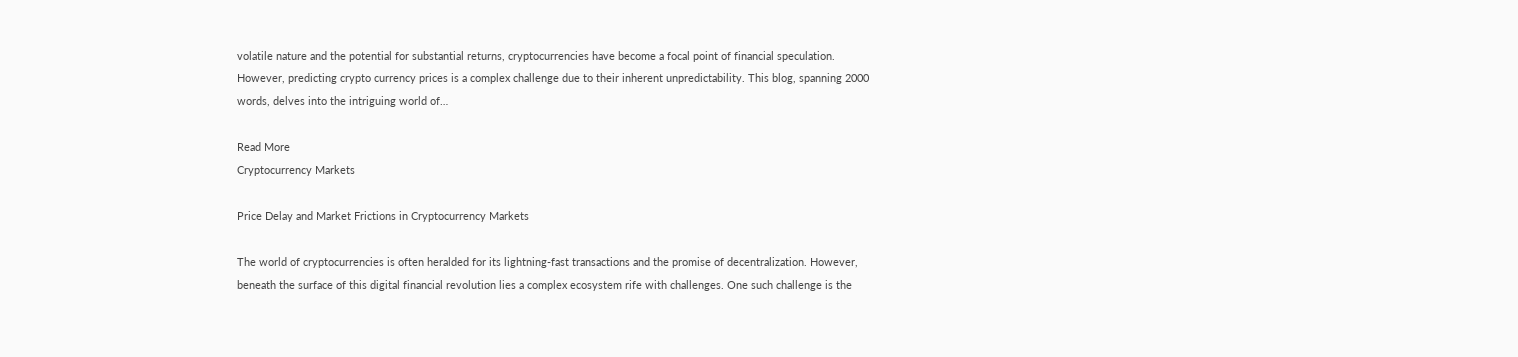volatile nature and the potential for substantial returns, cryptocurrencies have become a focal point of financial speculation. However, predicting crypto currency prices is a complex challenge due to their inherent unpredictability. This blog, spanning 2000 words, delves into the intriguing world of…

Read More
Cryptocurrency Markets

Price Delay and Market Frictions in Cryptocurrency Markets

The world of cryptocurrencies is often heralded for its lightning-fast transactions and the promise of decentralization. However, beneath the surface of this digital financial revolution lies a complex ecosystem rife with challenges. One such challenge is the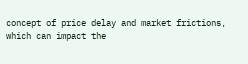concept of price delay and market frictions, which can impact the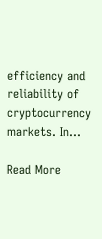efficiency and reliability of cryptocurrency markets. In…

Read More